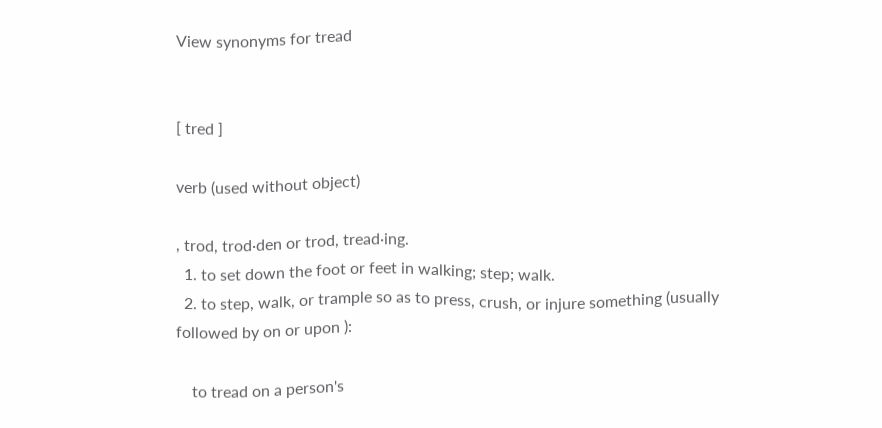View synonyms for tread


[ tred ]

verb (used without object)

, trod, trod·den or trod, tread·ing.
  1. to set down the foot or feet in walking; step; walk.
  2. to step, walk, or trample so as to press, crush, or injure something (usually followed by on or upon ):

    to tread on a person's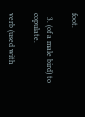foot.

  3. (of a male bird) to copulate.

verb (used with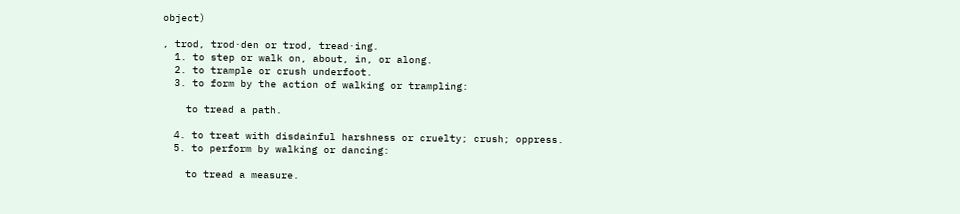object)

, trod, trod·den or trod, tread·ing.
  1. to step or walk on, about, in, or along.
  2. to trample or crush underfoot.
  3. to form by the action of walking or trampling:

    to tread a path.

  4. to treat with disdainful harshness or cruelty; crush; oppress.
  5. to perform by walking or dancing:

    to tread a measure.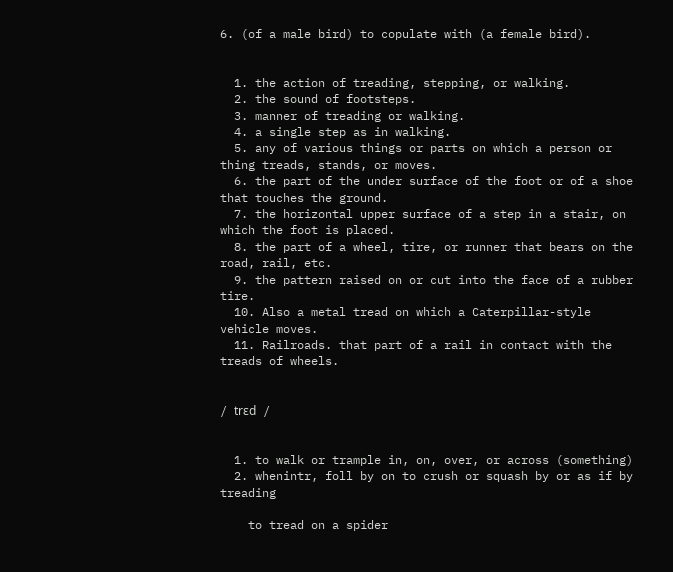6. (of a male bird) to copulate with (a female bird).


  1. the action of treading, stepping, or walking.
  2. the sound of footsteps.
  3. manner of treading or walking.
  4. a single step as in walking.
  5. any of various things or parts on which a person or thing treads, stands, or moves.
  6. the part of the under surface of the foot or of a shoe that touches the ground.
  7. the horizontal upper surface of a step in a stair, on which the foot is placed.
  8. the part of a wheel, tire, or runner that bears on the road, rail, etc.
  9. the pattern raised on or cut into the face of a rubber tire.
  10. Also a metal tread on which a Caterpillar-style vehicle moves.
  11. Railroads. that part of a rail in contact with the treads of wheels.


/ trɛd /


  1. to walk or trample in, on, over, or across (something)
  2. whenintr, foll by on to crush or squash by or as if by treading

    to tread on a spider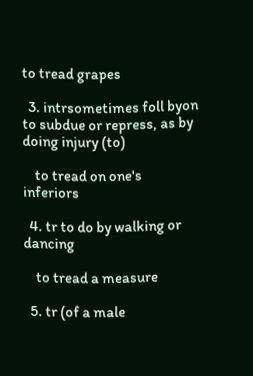to tread grapes

  3. intrsometimes foll byon to subdue or repress, as by doing injury (to)

    to tread on one's inferiors

  4. tr to do by walking or dancing

    to tread a measure

  5. tr (of a male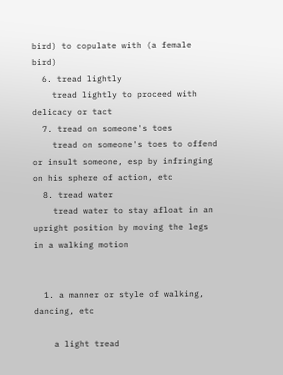bird) to copulate with (a female bird)
  6. tread lightly
    tread lightly to proceed with delicacy or tact
  7. tread on someone's toes
    tread on someone's toes to offend or insult someone, esp by infringing on his sphere of action, etc
  8. tread water
    tread water to stay afloat in an upright position by moving the legs in a walking motion


  1. a manner or style of walking, dancing, etc

    a light tread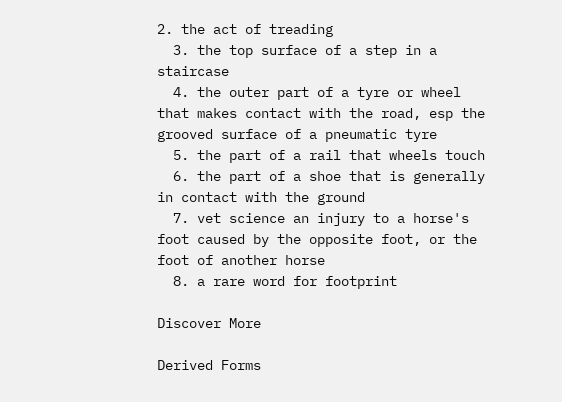2. the act of treading
  3. the top surface of a step in a staircase
  4. the outer part of a tyre or wheel that makes contact with the road, esp the grooved surface of a pneumatic tyre
  5. the part of a rail that wheels touch
  6. the part of a shoe that is generally in contact with the ground
  7. vet science an injury to a horse's foot caused by the opposite foot, or the foot of another horse
  8. a rare word for footprint

Discover More

Derived Forms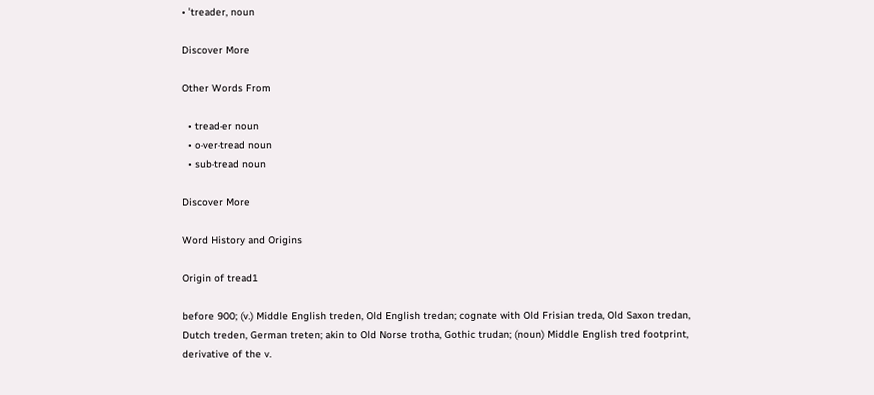• ˈtreader, noun

Discover More

Other Words From

  • tread·er noun
  • o·ver·tread noun
  • sub·tread noun

Discover More

Word History and Origins

Origin of tread1

before 900; (v.) Middle English treden, Old English tredan; cognate with Old Frisian treda, Old Saxon tredan, Dutch treden, German treten; akin to Old Norse trotha, Gothic trudan; (noun) Middle English tred footprint, derivative of the v.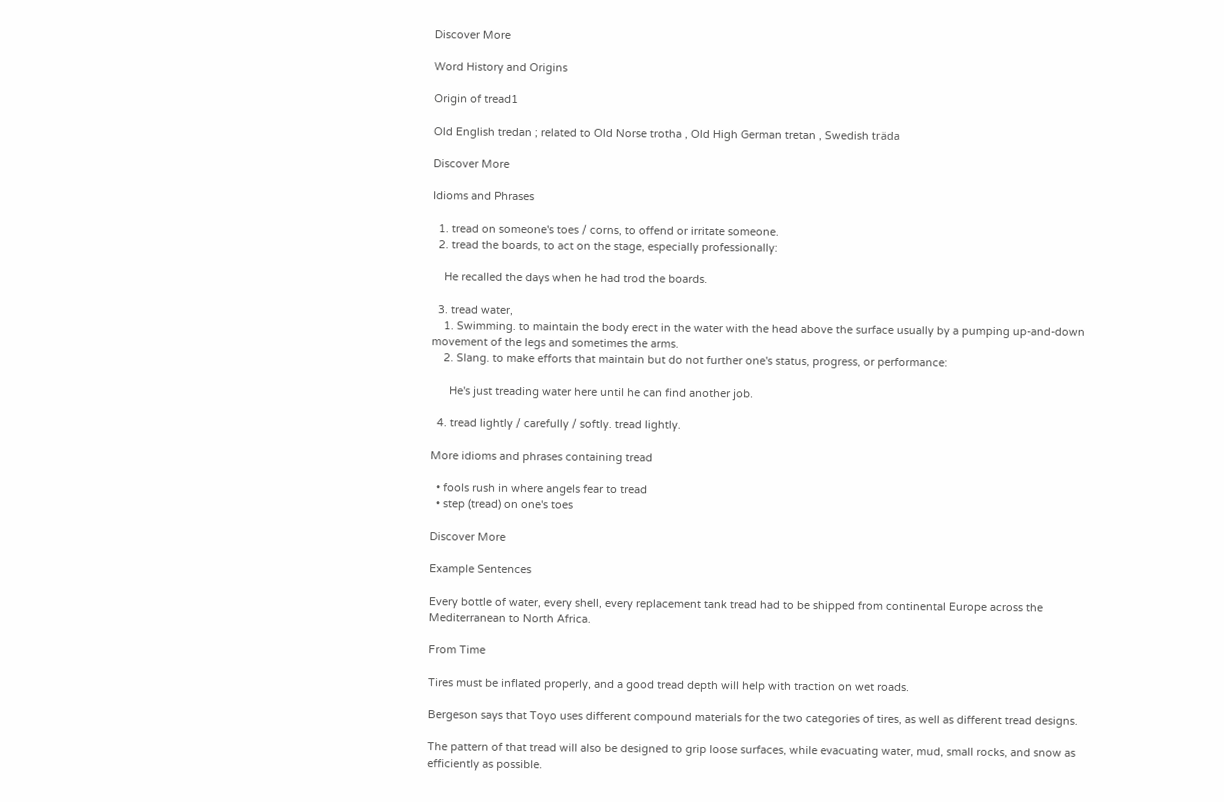Discover More

Word History and Origins

Origin of tread1

Old English tredan ; related to Old Norse trotha , Old High German tretan , Swedish träda

Discover More

Idioms and Phrases

  1. tread on someone's toes / corns, to offend or irritate someone.
  2. tread the boards, to act on the stage, especially professionally:

    He recalled the days when he had trod the boards.

  3. tread water,
    1. Swimming. to maintain the body erect in the water with the head above the surface usually by a pumping up-and-down movement of the legs and sometimes the arms.
    2. Slang. to make efforts that maintain but do not further one's status, progress, or performance:

      He's just treading water here until he can find another job.

  4. tread lightly / carefully / softly. tread lightly.

More idioms and phrases containing tread

  • fools rush in where angels fear to tread
  • step (tread) on one's toes

Discover More

Example Sentences

Every bottle of water, every shell, every replacement tank tread had to be shipped from continental Europe across the Mediterranean to North Africa.

From Time

Tires must be inflated properly, and a good tread depth will help with traction on wet roads.

Bergeson says that Toyo uses different compound materials for the two categories of tires, as well as different tread designs.

The pattern of that tread will also be designed to grip loose surfaces, while evacuating water, mud, small rocks, and snow as efficiently as possible.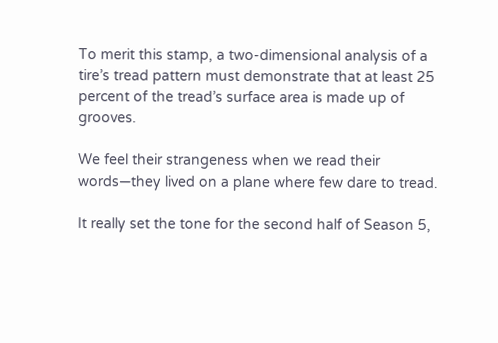To merit this stamp, a two-dimensional analysis of a tire’s tread pattern must demonstrate that at least 25 percent of the tread’s surface area is made up of grooves.

We feel their strangeness when we read their words—they lived on a plane where few dare to tread.

It really set the tone for the second half of Season 5,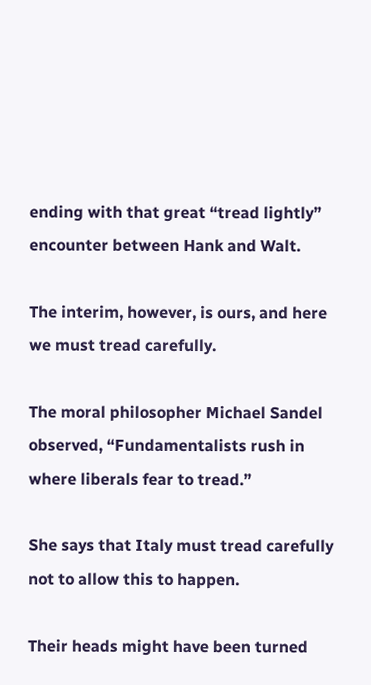ending with that great “tread lightly” encounter between Hank and Walt.

The interim, however, is ours, and here we must tread carefully.

The moral philosopher Michael Sandel observed, “Fundamentalists rush in where liberals fear to tread.”

She says that Italy must tread carefully not to allow this to happen.

Their heads might have been turned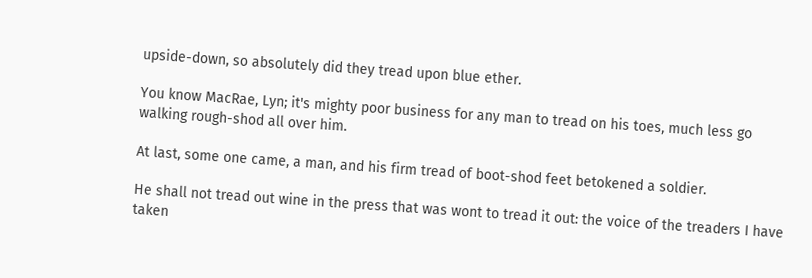upside-down, so absolutely did they tread upon blue ether.

You know MacRae, Lyn; it's mighty poor business for any man to tread on his toes, much less go walking rough-shod all over him.

At last, some one came, a man, and his firm tread of boot-shod feet betokened a soldier.

He shall not tread out wine in the press that was wont to tread it out: the voice of the treaders I have taken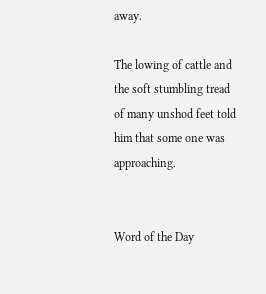away.

The lowing of cattle and the soft stumbling tread of many unshod feet told him that some one was approaching.


Word of the Day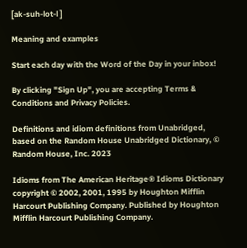[ak-suh-lot-l ]

Meaning and examples

Start each day with the Word of the Day in your inbox!

By clicking "Sign Up", you are accepting Terms & Conditions and Privacy Policies.

Definitions and idiom definitions from Unabridged, based on the Random House Unabridged Dictionary, © Random House, Inc. 2023

Idioms from The American Heritage® Idioms Dictionary copyright © 2002, 2001, 1995 by Houghton Mifflin Harcourt Publishing Company. Published by Houghton Mifflin Harcourt Publishing Company.